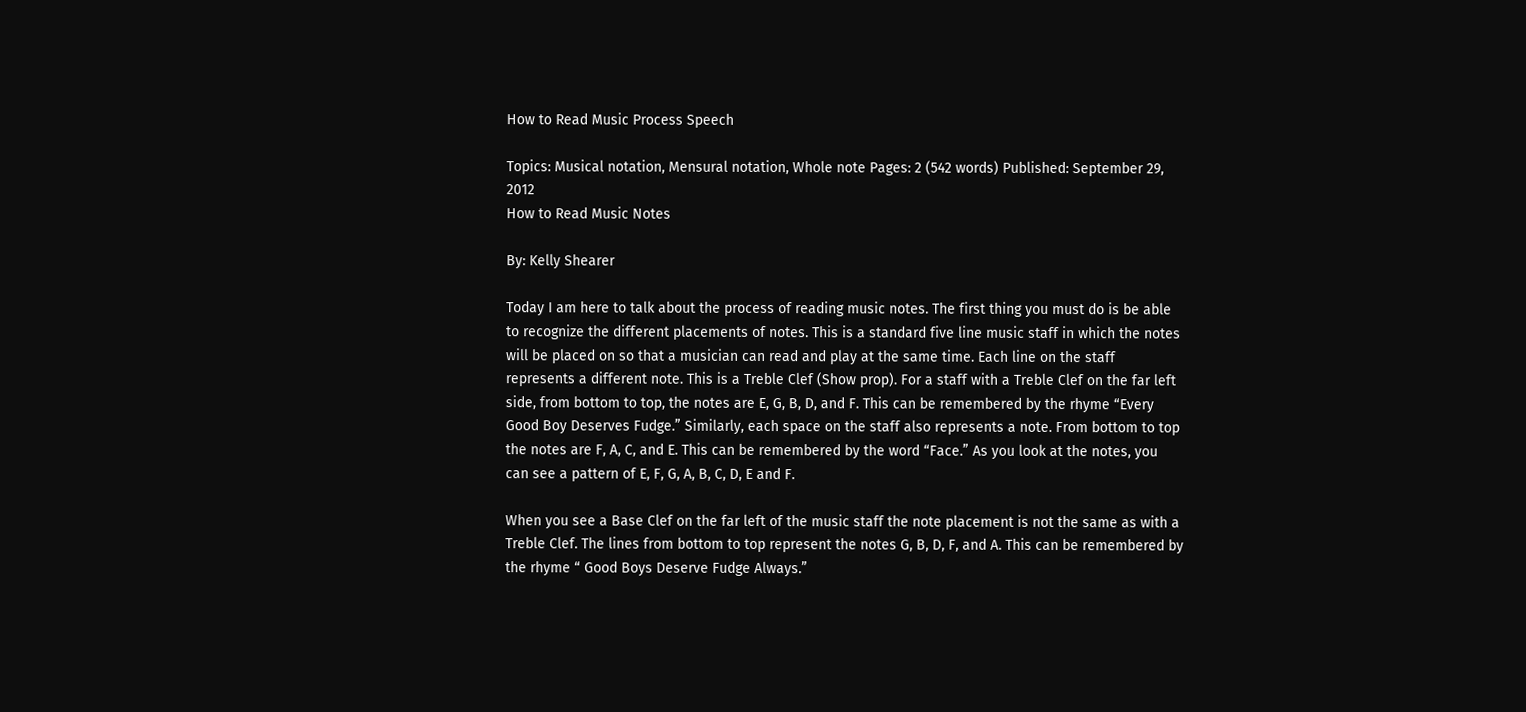How to Read Music Process Speech

Topics: Musical notation, Mensural notation, Whole note Pages: 2 (542 words) Published: September 29, 2012
How to Read Music Notes

By: Kelly Shearer

Today I am here to talk about the process of reading music notes. The first thing you must do is be able to recognize the different placements of notes. This is a standard five line music staff in which the notes will be placed on so that a musician can read and play at the same time. Each line on the staff represents a different note. This is a Treble Clef (Show prop). For a staff with a Treble Clef on the far left side, from bottom to top, the notes are E, G, B, D, and F. This can be remembered by the rhyme “Every Good Boy Deserves Fudge.” Similarly, each space on the staff also represents a note. From bottom to top the notes are F, A, C, and E. This can be remembered by the word “Face.” As you look at the notes, you can see a pattern of E, F, G, A, B, C, D, E and F.

When you see a Base Clef on the far left of the music staff the note placement is not the same as with a Treble Clef. The lines from bottom to top represent the notes G, B, D, F, and A. This can be remembered by the rhyme “ Good Boys Deserve Fudge Always.”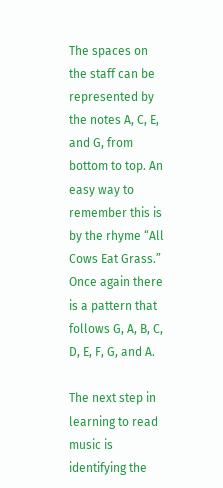The spaces on the staff can be represented by the notes A, C, E, and G, from bottom to top. An easy way to remember this is by the rhyme “All Cows Eat Grass.” Once again there is a pattern that follows G, A, B, C, D, E, F, G, and A.

The next step in learning to read music is identifying the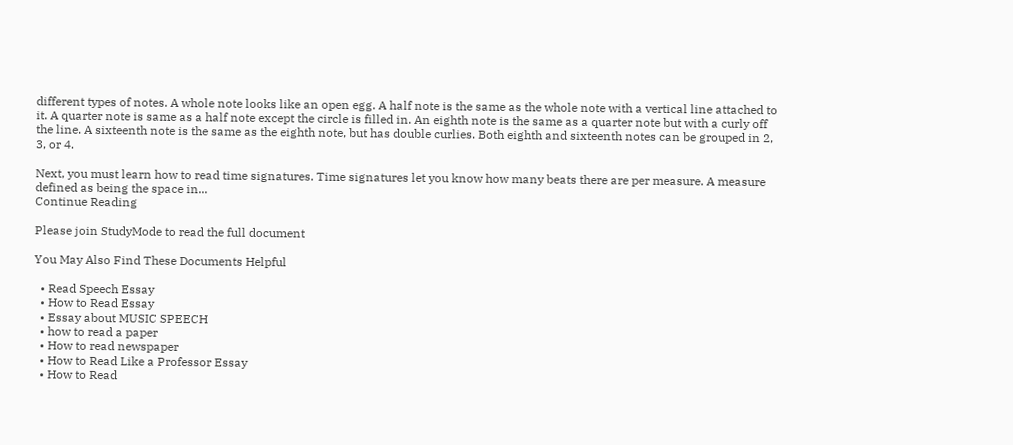different types of notes. A whole note looks like an open egg. A half note is the same as the whole note with a vertical line attached to it. A quarter note is same as a half note except the circle is filled in. An eighth note is the same as a quarter note but with a curly off the line. A sixteenth note is the same as the eighth note, but has double curlies. Both eighth and sixteenth notes can be grouped in 2, 3, or 4.

Next, you must learn how to read time signatures. Time signatures let you know how many beats there are per measure. A measure defined as being the space in...
Continue Reading

Please join StudyMode to read the full document

You May Also Find These Documents Helpful

  • Read Speech Essay
  • How to Read Essay
  • Essay about MUSIC SPEECH
  • how to read a paper
  • How to read newspaper
  • How to Read Like a Professor Essay
  • How to Read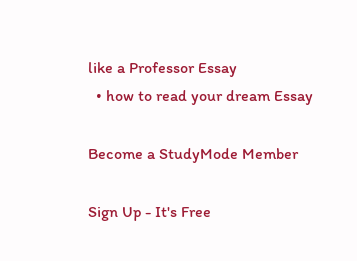like a Professor Essay
  • how to read your dream Essay

Become a StudyMode Member

Sign Up - It's Free